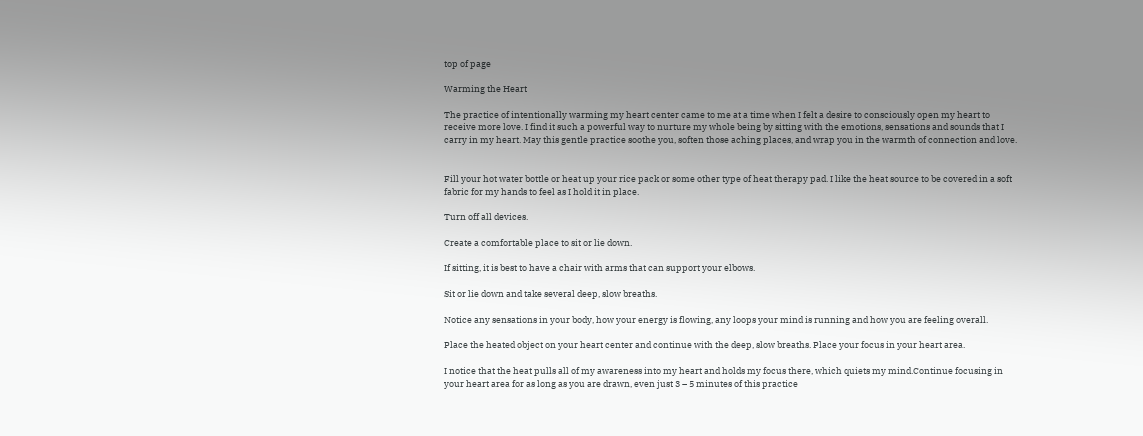top of page

Warming the Heart

The practice of intentionally warming my heart center came to me at a time when I felt a desire to consciously open my heart to receive more love. I find it such a powerful way to nurture my whole being by sitting with the emotions, sensations and sounds that I carry in my heart. May this gentle practice soothe you, soften those aching places, and wrap you in the warmth of connection and love.


Fill your hot water bottle or heat up your rice pack or some other type of heat therapy pad. I like the heat source to be covered in a soft fabric for my hands to feel as I hold it in place.

Turn off all devices.

Create a comfortable place to sit or lie down.

If sitting, it is best to have a chair with arms that can support your elbows.

Sit or lie down and take several deep, slow breaths.

Notice any sensations in your body, how your energy is flowing, any loops your mind is running and how you are feeling overall.

Place the heated object on your heart center and continue with the deep, slow breaths. Place your focus in your heart area.

I notice that the heat pulls all of my awareness into my heart and holds my focus there, which quiets my mind.Continue focusing in your heart area for as long as you are drawn, even just 3 – 5 minutes of this practice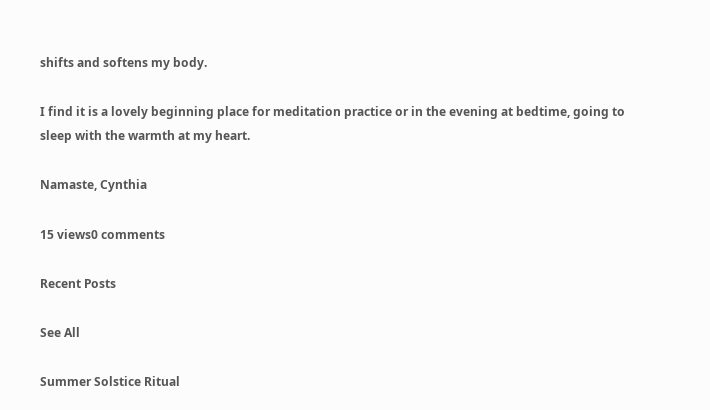shifts and softens my body.

I find it is a lovely beginning place for meditation practice or in the evening at bedtime, going to sleep with the warmth at my heart.

Namaste, Cynthia

15 views0 comments

Recent Posts

See All

Summer Solstice Ritual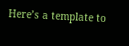Here’s a template to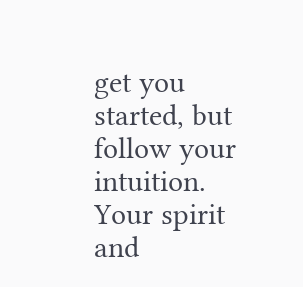get you started, but follow your intuition. Your spirit and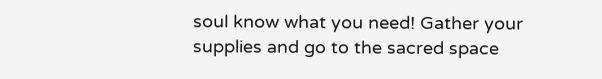soul know what you need! Gather your supplies and go to the sacred space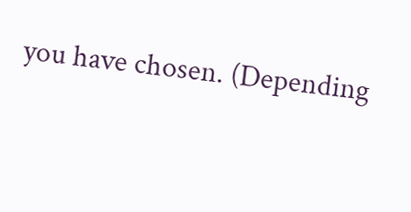you have chosen. (Depending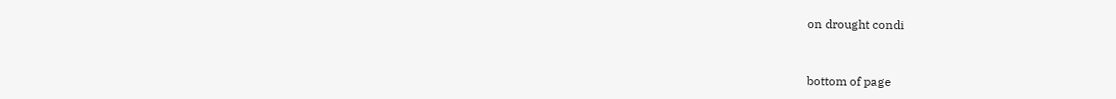on drought condi


bottom of page